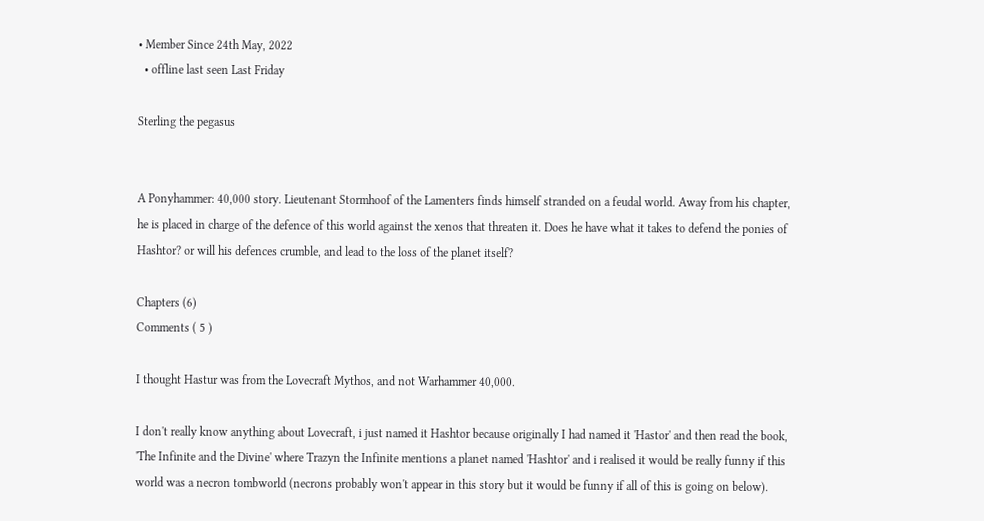• Member Since 24th May, 2022
  • offline last seen Last Friday

Sterling the pegasus


A Ponyhammer: 40,000 story. Lieutenant Stormhoof of the Lamenters finds himself stranded on a feudal world. Away from his chapter, he is placed in charge of the defence of this world against the xenos that threaten it. Does he have what it takes to defend the ponies of Hashtor? or will his defences crumble, and lead to the loss of the planet itself?

Chapters (6)
Comments ( 5 )

I thought Hastur was from the Lovecraft Mythos, and not Warhammer 40,000.

I don't really know anything about Lovecraft, i just named it Hashtor because originally I had named it 'Hastor' and then read the book, 'The Infinite and the Divine' where Trazyn the Infinite mentions a planet named 'Hashtor' and i realised it would be really funny if this world was a necron tombworld (necrons probably won't appear in this story but it would be funny if all of this is going on below).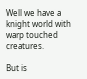Well we have a knight world with warp touched creatures.

But is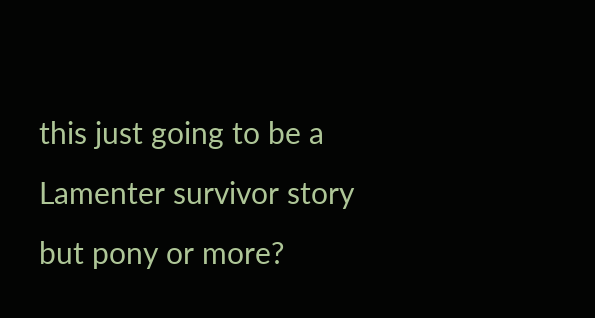this just going to be a Lamenter survivor story but pony or more?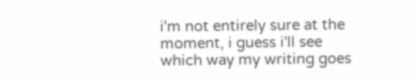i'm not entirely sure at the moment, i guess i'll see which way my writing goes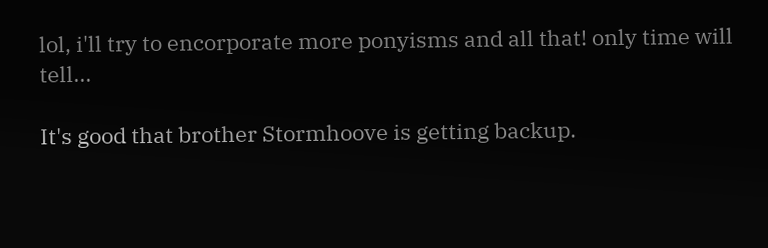lol, i'll try to encorporate more ponyisms and all that! only time will tell...

It's good that brother Stormhoove is getting backup.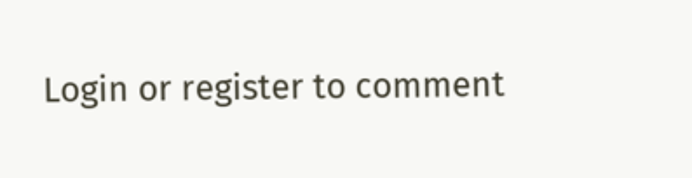Login or register to comment